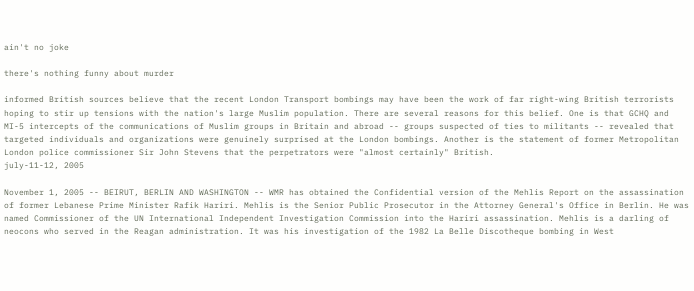ain't no joke

there's nothing funny about murder

informed British sources believe that the recent London Transport bombings may have been the work of far right-wing British terrorists hoping to stir up tensions with the nation's large Muslim population. There are several reasons for this belief. One is that GCHQ and MI-5 intercepts of the communications of Muslim groups in Britain and abroad -- groups suspected of ties to militants -- revealed that targeted individuals and organizations were genuinely surprised at the London bombings. Another is the statement of former Metropolitan London police commissioner Sir John Stevens that the perpetrators were "almost certainly" British.
july-11-12, 2005

November 1, 2005 -- BEIRUT, BERLIN AND WASHINGTON -- WMR has obtained the Confidential version of the Mehlis Report on the assassination of former Lebanese Prime Minister Rafik Hariri. Mehlis is the Senior Public Prosecutor in the Attorney General's Office in Berlin. He was named Commissioner of the UN International Independent Investigation Commission into the Hariri assassination. Mehlis is a darling of neocons who served in the Reagan administration. It was his investigation of the 1982 La Belle Discotheque bombing in West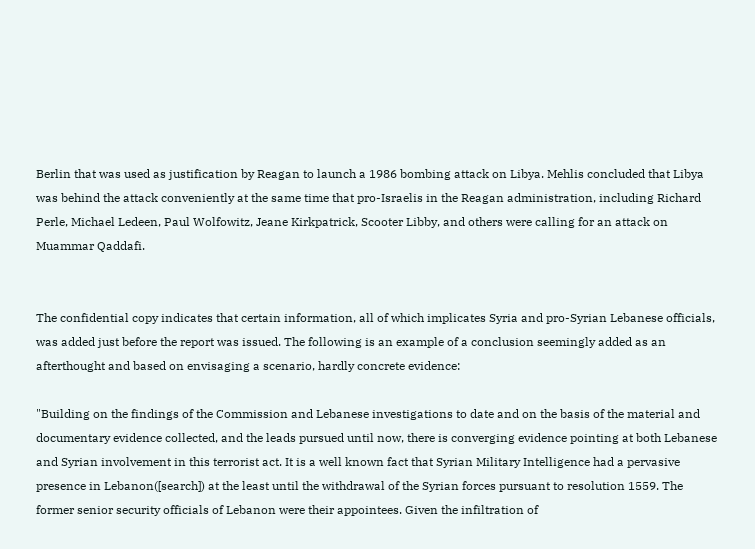Berlin that was used as justification by Reagan to launch a 1986 bombing attack on Libya. Mehlis concluded that Libya was behind the attack conveniently at the same time that pro-Israelis in the Reagan administration, including Richard Perle, Michael Ledeen, Paul Wolfowitz, Jeane Kirkpatrick, Scooter Libby, and others were calling for an attack on Muammar Qaddafi.


The confidential copy indicates that certain information, all of which implicates Syria and pro-Syrian Lebanese officials, was added just before the report was issued. The following is an example of a conclusion seemingly added as an afterthought and based on envisaging a scenario, hardly concrete evidence:

"Building on the findings of the Commission and Lebanese investigations to date and on the basis of the material and documentary evidence collected, and the leads pursued until now, there is converging evidence pointing at both Lebanese and Syrian involvement in this terrorist act. It is a well known fact that Syrian Military Intelligence had a pervasive presence in Lebanon([search]) at the least until the withdrawal of the Syrian forces pursuant to resolution 1559. The former senior security officials of Lebanon were their appointees. Given the infiltration of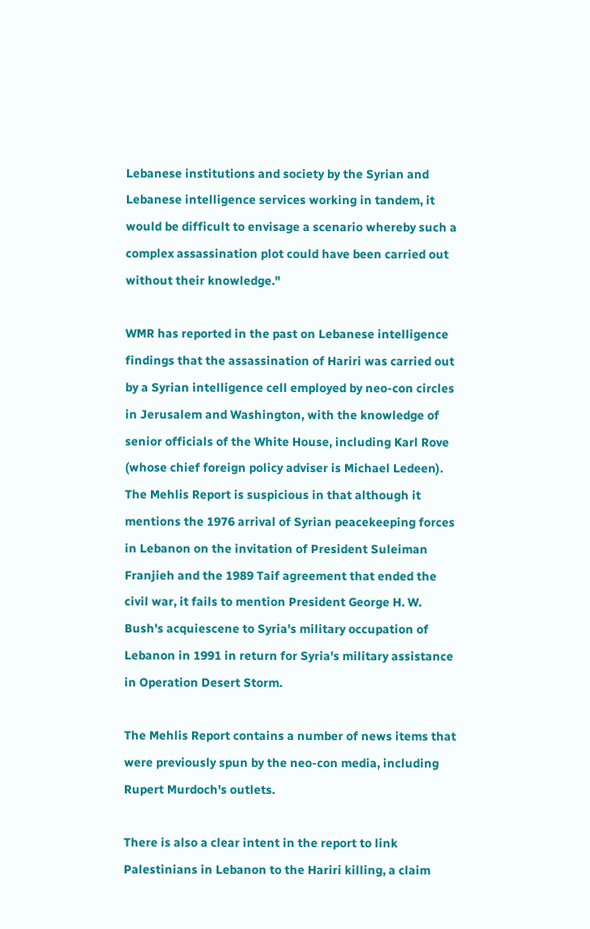Lebanese institutions and society by the Syrian and Lebanese intelligence services working in tandem, it would be difficult to envisage a scenario whereby such a complex assassination plot could have been carried out without their knowledge."

WMR has reported in the past on Lebanese intelligence findings that the assassination of Hariri was carried out by a Syrian intelligence cell employed by neo-con circles in Jerusalem and Washington, with the knowledge of senior officials of the White House, including Karl Rove (whose chief foreign policy adviser is Michael Ledeen). The Mehlis Report is suspicious in that although it mentions the 1976 arrival of Syrian peacekeeping forces in Lebanon on the invitation of President Suleiman Franjieh and the 1989 Taif agreement that ended the civil war, it fails to mention President George H. W. Bush's acquiescene to Syria's military occupation of Lebanon in 1991 in return for Syria's military assistance in Operation Desert Storm.

The Mehlis Report contains a number of news items that were previously spun by the neo-con media, including Rupert Murdoch's outlets.

There is also a clear intent in the report to link Palestinians in Lebanon to the Hariri killing, a claim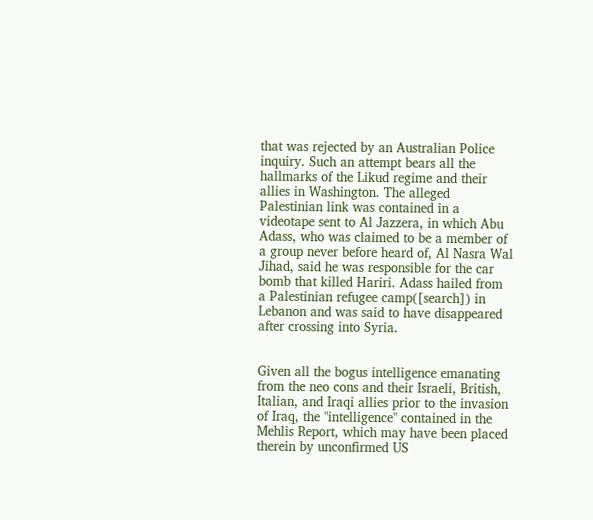that was rejected by an Australian Police inquiry. Such an attempt bears all the hallmarks of the Likud regime and their allies in Washington. The alleged Palestinian link was contained in a videotape sent to Al Jazzera, in which Abu Adass, who was claimed to be a member of a group never before heard of, Al Nasra Wal Jihad, said he was responsible for the car bomb that killed Hariri. Adass hailed from a Palestinian refugee camp([search]) in Lebanon and was said to have disappeared after crossing into Syria.


Given all the bogus intelligence emanating from the neo cons and their Israeli, British, Italian, and Iraqi allies prior to the invasion of Iraq, the "intelligence" contained in the Mehlis Report, which may have been placed therein by unconfirmed US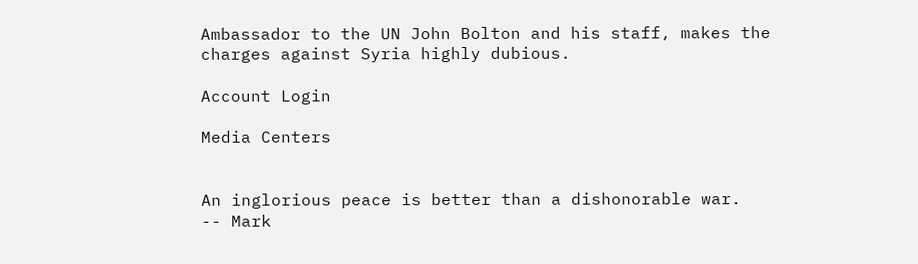Ambassador to the UN John Bolton and his staff, makes the charges against Syria highly dubious.

Account Login

Media Centers


An inglorious peace is better than a dishonorable war.
-- Mark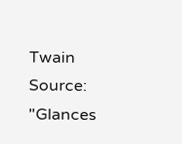Twain
Source: "Glances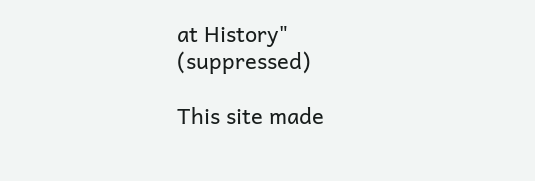at History" (suppressed)

This site made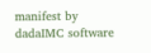manifest by dadaIMC software